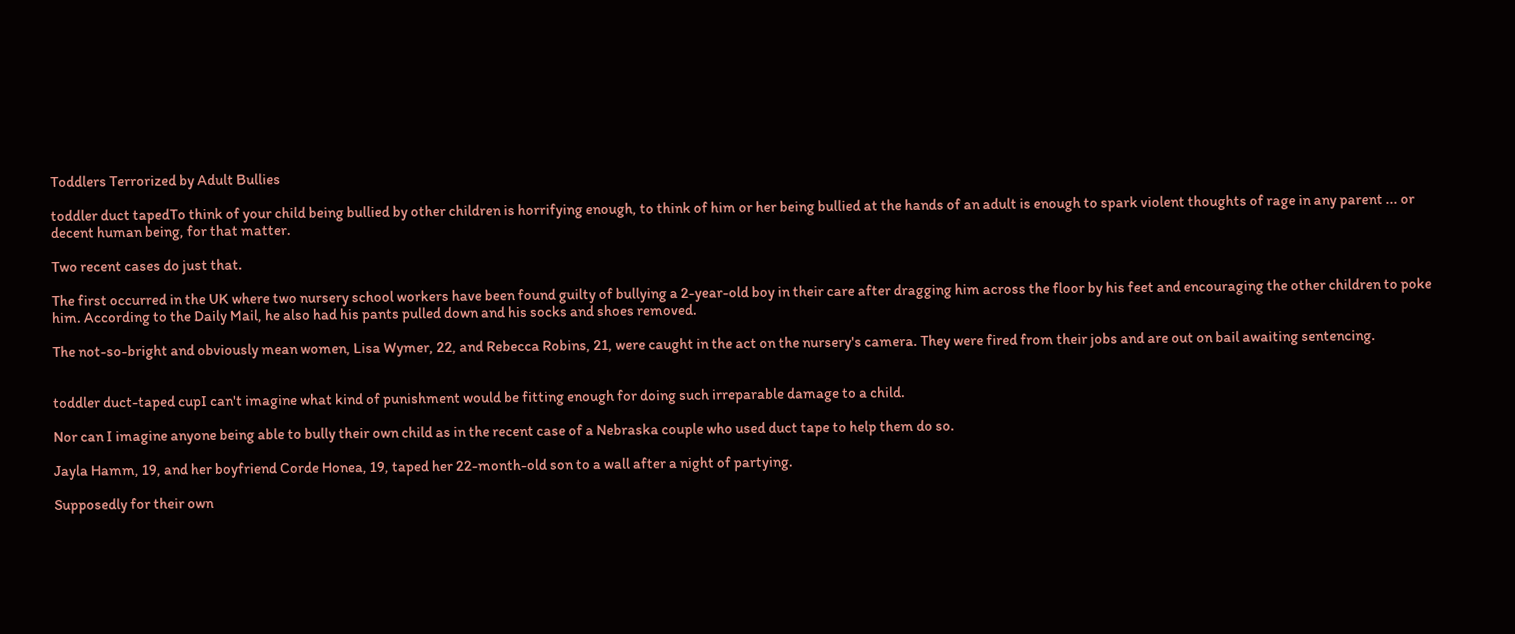Toddlers Terrorized by Adult Bullies

toddler duct tapedTo think of your child being bullied by other children is horrifying enough, to think of him or her being bullied at the hands of an adult is enough to spark violent thoughts of rage in any parent ... or decent human being, for that matter.

Two recent cases do just that.

The first occurred in the UK where two nursery school workers have been found guilty of bullying a 2-year-old boy in their care after dragging him across the floor by his feet and encouraging the other children to poke him. According to the Daily Mail, he also had his pants pulled down and his socks and shoes removed.

The not-so-bright and obviously mean women, Lisa Wymer, 22, and Rebecca Robins, 21, were caught in the act on the nursery's camera. They were fired from their jobs and are out on bail awaiting sentencing.


toddler duct-taped cupI can't imagine what kind of punishment would be fitting enough for doing such irreparable damage to a child.

Nor can I imagine anyone being able to bully their own child as in the recent case of a Nebraska couple who used duct tape to help them do so.

Jayla Hamm, 19, and her boyfriend Corde Honea, 19, taped her 22-month-old son to a wall after a night of partying.

Supposedly for their own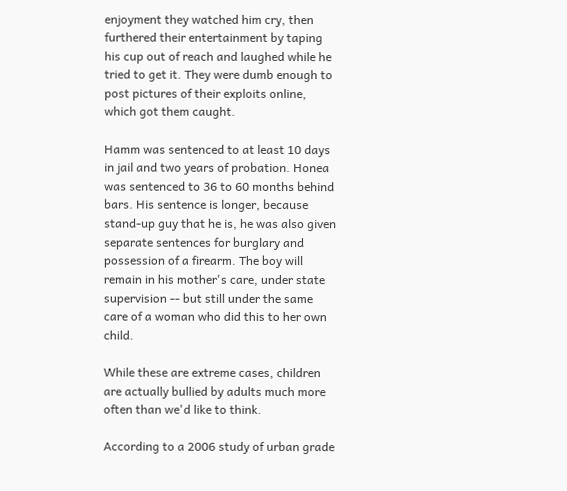enjoyment they watched him cry, then furthered their entertainment by taping his cup out of reach and laughed while he tried to get it. They were dumb enough to post pictures of their exploits online, which got them caught.

Hamm was sentenced to at least 10 days in jail and two years of probation. Honea was sentenced to 36 to 60 months behind bars. His sentence is longer, because stand-up guy that he is, he was also given separate sentences for burglary and possession of a firearm. The boy will remain in his mother's care, under state supervision -- but still under the same care of a woman who did this to her own child.

While these are extreme cases, children are actually bullied by adults much more often than we'd like to think.

According to a 2006 study of urban grade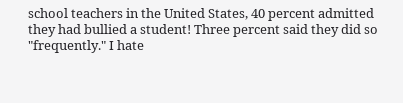school teachers in the United States, 40 percent admitted they had bullied a student! Three percent said they did so "frequently." I hate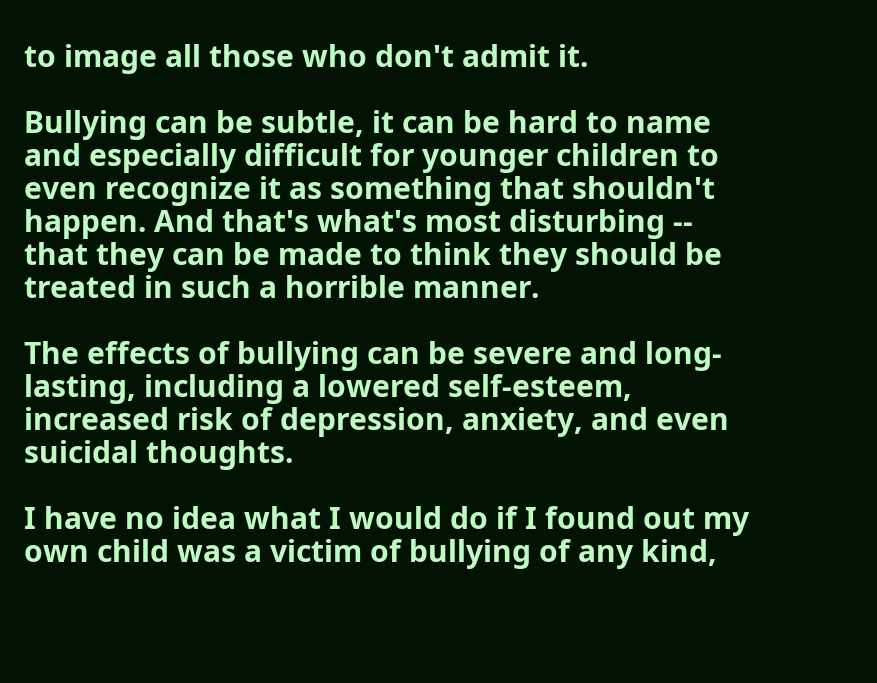to image all those who don't admit it.

Bullying can be subtle, it can be hard to name and especially difficult for younger children to even recognize it as something that shouldn't happen. And that's what's most disturbing -- that they can be made to think they should be treated in such a horrible manner.

The effects of bullying can be severe and long-lasting, including a lowered self-esteem, increased risk of depression, anxiety, and even suicidal thoughts.

I have no idea what I would do if I found out my own child was a victim of bullying of any kind,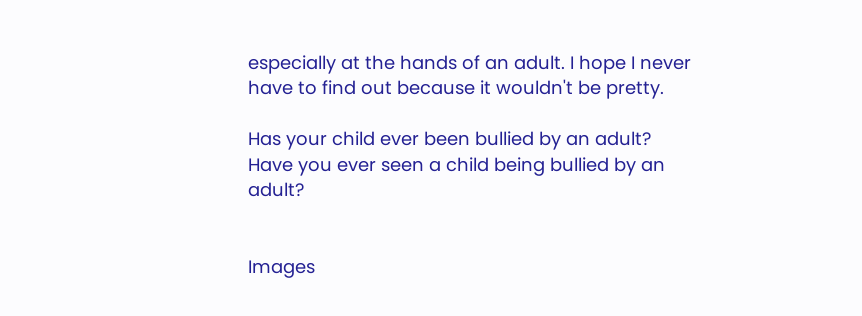especially at the hands of an adult. I hope I never have to find out because it wouldn't be pretty.

Has your child ever been bullied by an adult? Have you ever seen a child being bullied by an adult?


Images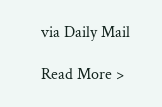via Daily Mail

Read More >